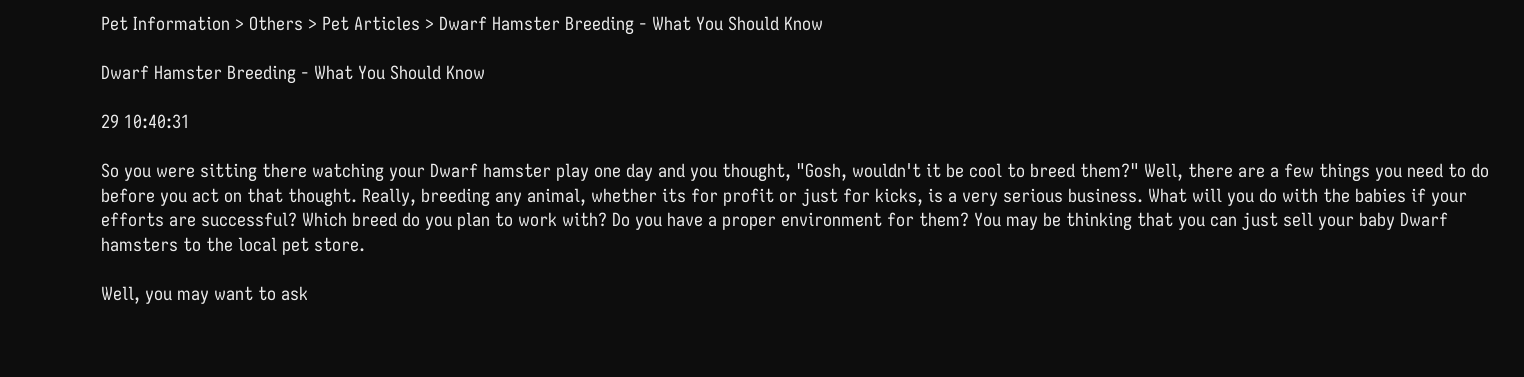Pet Information > Others > Pet Articles > Dwarf Hamster Breeding - What You Should Know

Dwarf Hamster Breeding - What You Should Know

29 10:40:31

So you were sitting there watching your Dwarf hamster play one day and you thought, "Gosh, wouldn't it be cool to breed them?" Well, there are a few things you need to do before you act on that thought. Really, breeding any animal, whether its for profit or just for kicks, is a very serious business. What will you do with the babies if your efforts are successful? Which breed do you plan to work with? Do you have a proper environment for them? You may be thinking that you can just sell your baby Dwarf hamsters to the local pet store.

Well, you may want to ask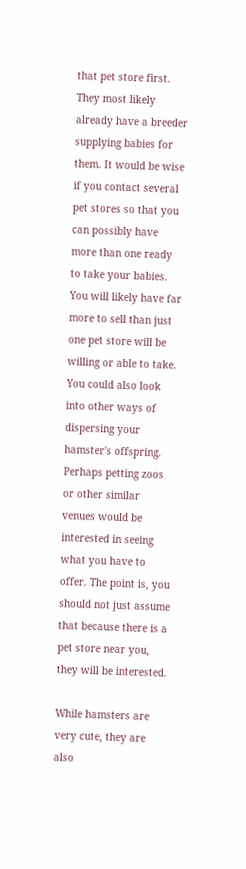that pet store first. They most likely already have a breeder supplying babies for them. It would be wise if you contact several pet stores so that you can possibly have more than one ready to take your babies. You will likely have far more to sell than just one pet store will be willing or able to take. You could also look into other ways of dispersing your hamster's offspring. Perhaps petting zoos or other similar venues would be interested in seeing what you have to offer. The point is, you should not just assume that because there is a pet store near you, they will be interested.

While hamsters are very cute, they are also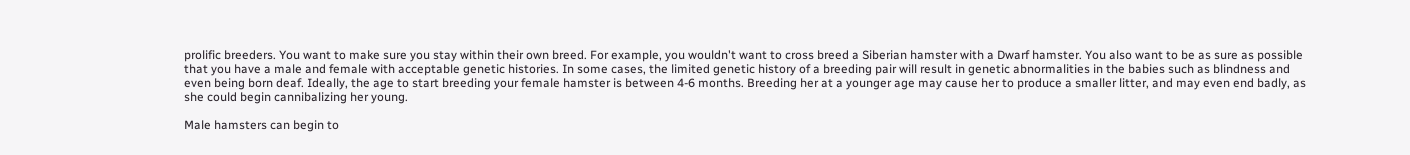prolific breeders. You want to make sure you stay within their own breed. For example, you wouldn't want to cross breed a Siberian hamster with a Dwarf hamster. You also want to be as sure as possible that you have a male and female with acceptable genetic histories. In some cases, the limited genetic history of a breeding pair will result in genetic abnormalities in the babies such as blindness and even being born deaf. Ideally, the age to start breeding your female hamster is between 4-6 months. Breeding her at a younger age may cause her to produce a smaller litter, and may even end badly, as she could begin cannibalizing her young.

Male hamsters can begin to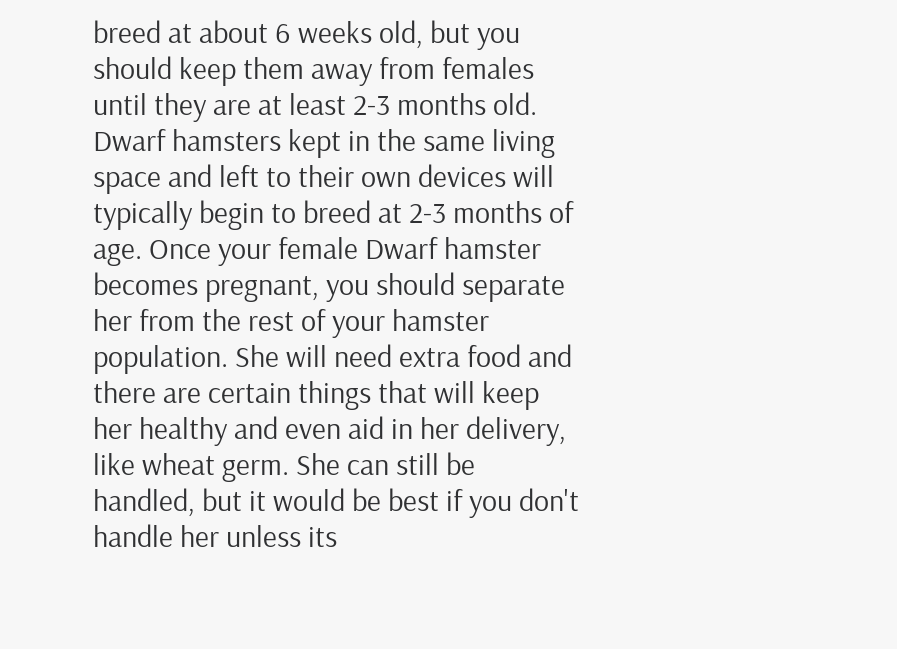breed at about 6 weeks old, but you should keep them away from females until they are at least 2-3 months old. Dwarf hamsters kept in the same living space and left to their own devices will typically begin to breed at 2-3 months of age. Once your female Dwarf hamster becomes pregnant, you should separate her from the rest of your hamster population. She will need extra food and there are certain things that will keep her healthy and even aid in her delivery, like wheat germ. She can still be handled, but it would be best if you don't handle her unless its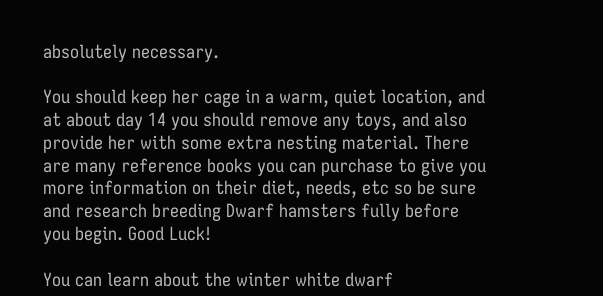absolutely necessary.

You should keep her cage in a warm, quiet location, and at about day 14 you should remove any toys, and also provide her with some extra nesting material. There are many reference books you can purchase to give you more information on their diet, needs, etc so be sure and research breeding Dwarf hamsters fully before you begin. Good Luck!

You can learn about the winter white dwarf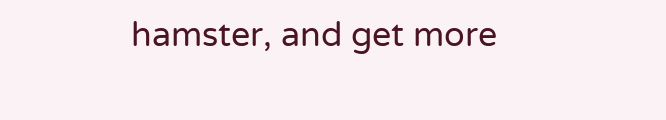hamster, and get more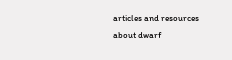articles and resources about dwarf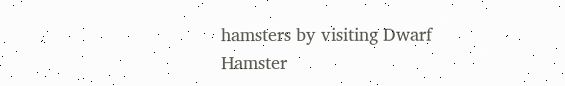hamsters by visiting Dwarf Hamster